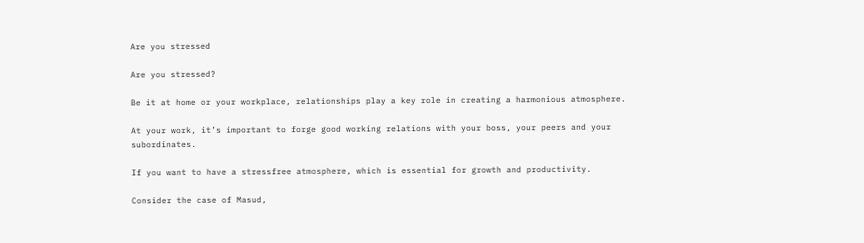Are you stressed

Are you stressed?

Be it at home or your workplace, relationships play a key role in creating a harmonious atmosphere.

At your work, it’s important to forge good working relations with your boss, your peers and your subordinates.

If you want to have a stressfree atmosphere, which is essential for growth and productivity.

Consider the case of Masud,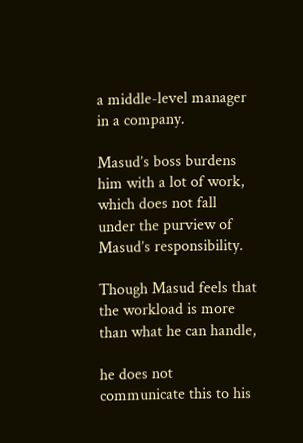a middle-level manager in a company.

Masud’s boss burdens him with a lot of work, which does not fall under the purview of Masud’s responsibility.

Though Masud feels that the workload is more than what he can handle,

he does not communicate this to his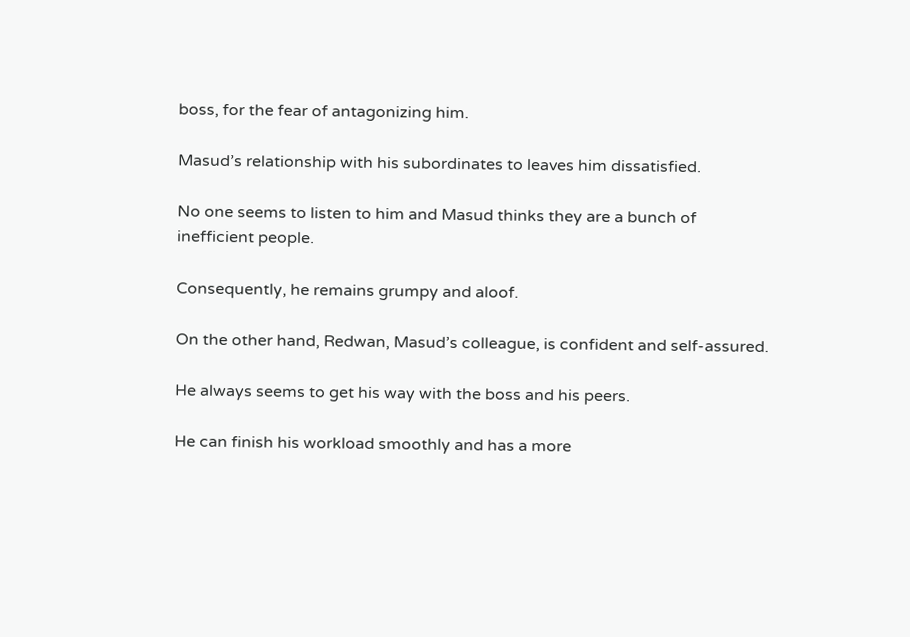boss, for the fear of antagonizing him.

Masud’s relationship with his subordinates to leaves him dissatisfied.

No one seems to listen to him and Masud thinks they are a bunch of inefficient people.

Consequently, he remains grumpy and aloof.

On the other hand, Redwan, Masud’s colleague, is confident and self-assured.

He always seems to get his way with the boss and his peers.

He can finish his workload smoothly and has a more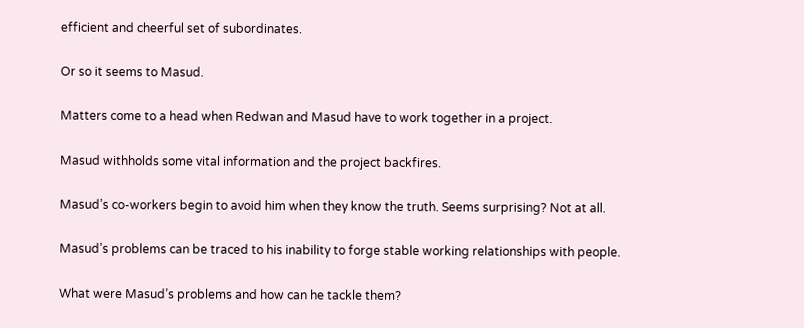efficient and cheerful set of subordinates.

Or so it seems to Masud.

Matters come to a head when Redwan and Masud have to work together in a project.

Masud withholds some vital information and the project backfires.

Masud’s co-workers begin to avoid him when they know the truth. Seems surprising? Not at all.

Masud’s problems can be traced to his inability to forge stable working relationships with people.

What were Masud’s problems and how can he tackle them?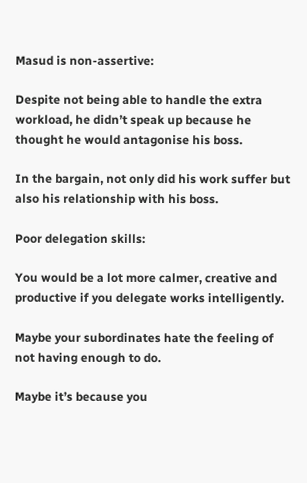Masud is non-assertive:

Despite not being able to handle the extra workload, he didn’t speak up because he thought he would antagonise his boss.

In the bargain, not only did his work suffer but also his relationship with his boss.

Poor delegation skills:

You would be a lot more calmer, creative and productive if you delegate works intelligently.

Maybe your subordinates hate the feeling of not having enough to do.

Maybe it’s because you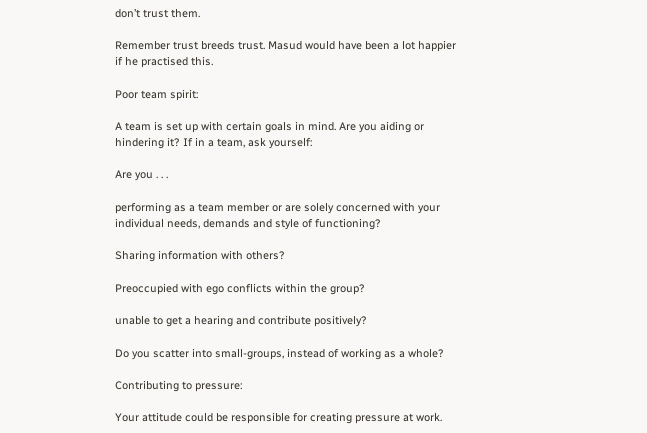don’t trust them.

Remember trust breeds trust. Masud would have been a lot happier if he practised this.

Poor team spirit:

A team is set up with certain goals in mind. Are you aiding or hindering it? If in a team, ask yourself:

Are you . . .

performing as a team member or are solely concerned with your individual needs, demands and style of functioning?

Sharing information with others?

Preoccupied with ego conflicts within the group?

unable to get a hearing and contribute positively?

Do you scatter into small-groups, instead of working as a whole?

Contributing to pressure:

Your attitude could be responsible for creating pressure at work.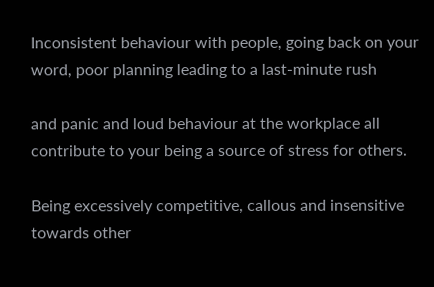Inconsistent behaviour with people, going back on your word, poor planning leading to a last-minute rush

and panic and loud behaviour at the workplace all contribute to your being a source of stress for others.

Being excessively competitive, callous and insensitive towards other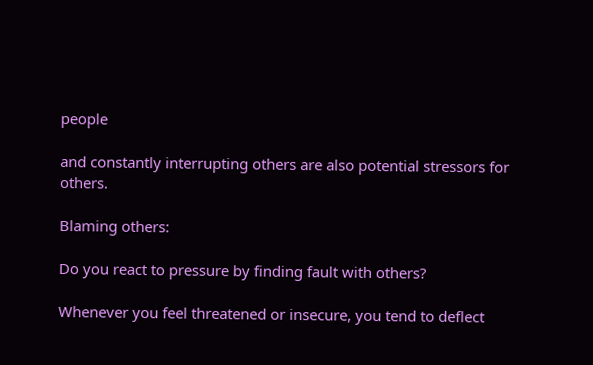people

and constantly interrupting others are also potential stressors for others.

Blaming others:

Do you react to pressure by finding fault with others?

Whenever you feel threatened or insecure, you tend to deflect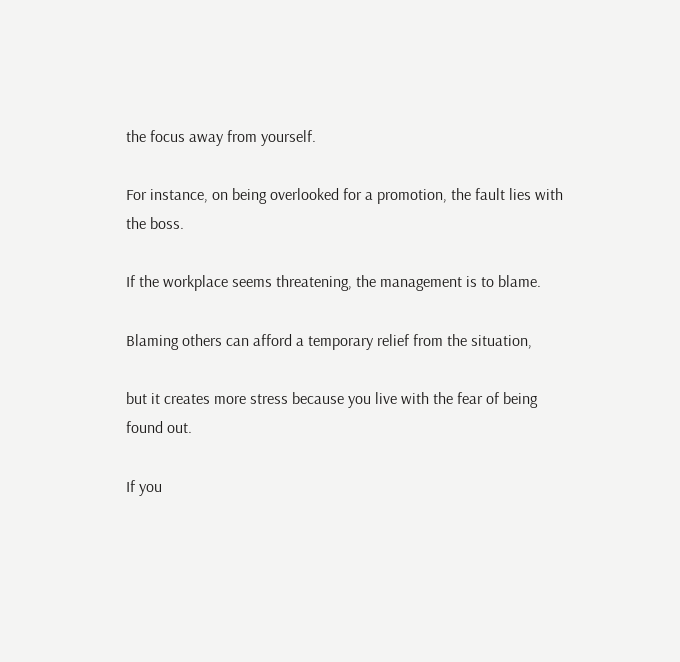the focus away from yourself.

For instance, on being overlooked for a promotion, the fault lies with the boss.

If the workplace seems threatening, the management is to blame.

Blaming others can afford a temporary relief from the situation,

but it creates more stress because you live with the fear of being found out.

If you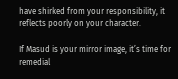have shirked from your responsibility, it reflects poorly on your character.

If Masud is your mirror image, it’s time for remedial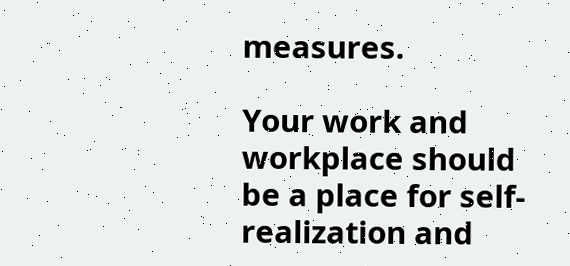measures.

Your work and workplace should be a place for self-realization and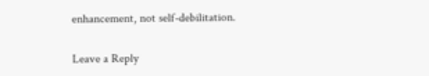enhancement, not self-debilitation.

Leave a Reply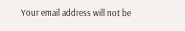Your email address will not be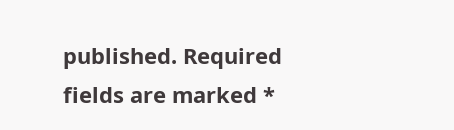published. Required fields are marked *